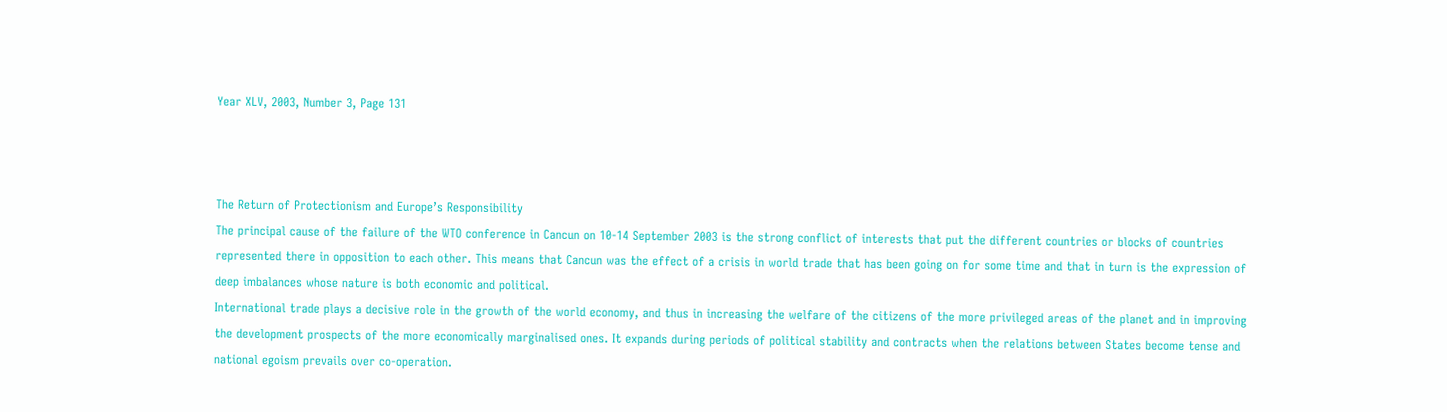Year XLV, 2003, Number 3, Page 131



The Return of Protectionism and Europe’s Responsibility
The principal cause of the failure of the WTO conference in Cancun on 10-14 September 2003 is the strong conflict of interests that put the different countries or blocks of countries represented there in opposition to each other. This means that Cancun was the effect of a crisis in world trade that has been going on for some time and that in turn is the expression of deep imbalances whose nature is both economic and political.
International trade plays a decisive role in the growth of the world economy, and thus in increasing the welfare of the citizens of the more privileged areas of the planet and in improving the development prospects of the more economically marginalised ones. It expands during periods of political stability and contracts when the relations between States become tense and national egoism prevails over co-operation.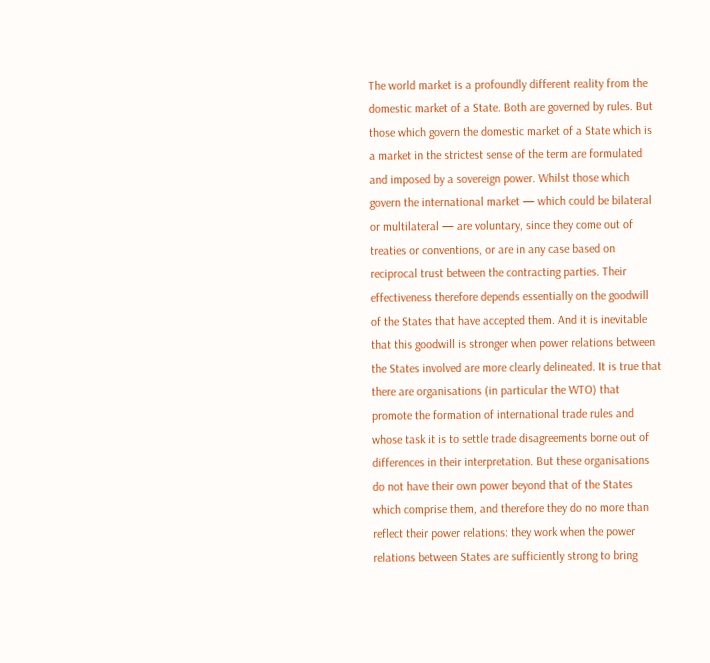The world market is a profoundly different reality from the domestic market of a State. Both are governed by rules. But those which govern the domestic market of a State which is a market in the strictest sense of the term are formulated and imposed by a sovereign power. Whilst those which govern the international market — which could be bilateral or multilateral — are voluntary, since they come out of treaties or conventions, or are in any case based on reciprocal trust between the contracting parties. Their effectiveness therefore depends essentially on the goodwill of the States that have accepted them. And it is inevitable that this goodwill is stronger when power relations between the States involved are more clearly delineated. It is true that there are organisations (in particular the WTO) that promote the formation of international trade rules and whose task it is to settle trade disagreements borne out of differences in their interpretation. But these organisations do not have their own power beyond that of the States which comprise them, and therefore they do no more than reflect their power relations: they work when the power relations between States are sufficiently strong to bring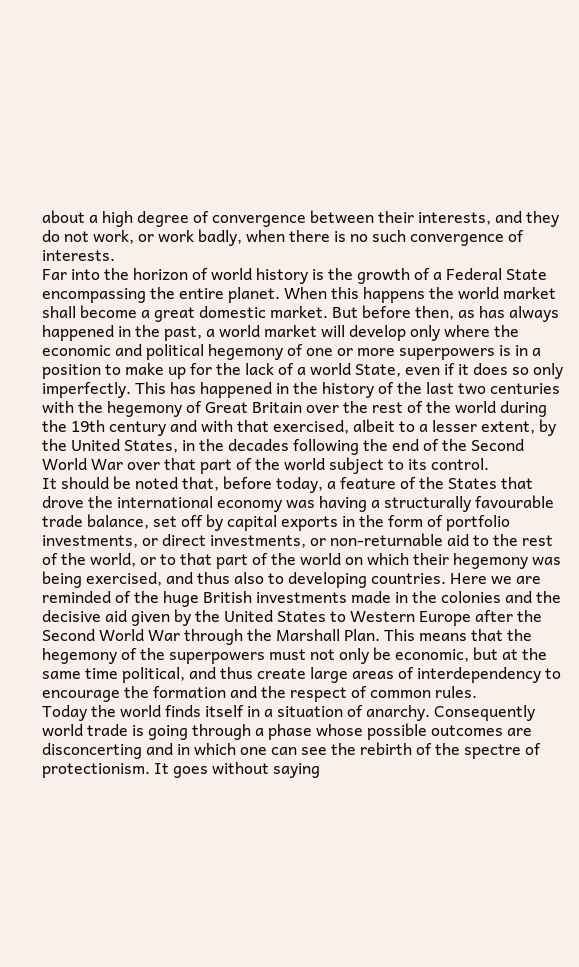about a high degree of convergence between their interests, and they do not work, or work badly, when there is no such convergence of interests.
Far into the horizon of world history is the growth of a Federal State encompassing the entire planet. When this happens the world market shall become a great domestic market. But before then, as has always happened in the past, a world market will develop only where the economic and political hegemony of one or more superpowers is in a position to make up for the lack of a world State, even if it does so only imperfectly. This has happened in the history of the last two centuries with the hegemony of Great Britain over the rest of the world during the 19th century and with that exercised, albeit to a lesser extent, by the United States, in the decades following the end of the Second World War over that part of the world subject to its control.
It should be noted that, before today, a feature of the States that drove the international economy was having a structurally favourable trade balance, set off by capital exports in the form of portfolio investments, or direct investments, or non-returnable aid to the rest of the world, or to that part of the world on which their hegemony was being exercised, and thus also to developing countries. Here we are reminded of the huge British investments made in the colonies and the decisive aid given by the United States to Western Europe after the Second World War through the Marshall Plan. This means that the hegemony of the superpowers must not only be economic, but at the same time political, and thus create large areas of interdependency to encourage the formation and the respect of common rules.
Today the world finds itself in a situation of anarchy. Consequently world trade is going through a phase whose possible outcomes are disconcerting and in which one can see the rebirth of the spectre of protectionism. It goes without saying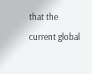that the current global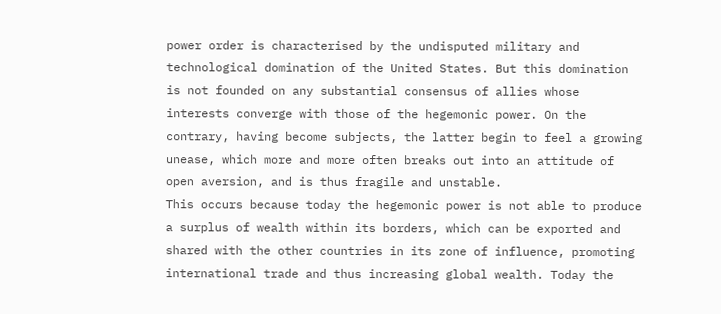power order is characterised by the undisputed military and technological domination of the United States. But this domination is not founded on any substantial consensus of allies whose interests converge with those of the hegemonic power. On the contrary, having become subjects, the latter begin to feel a growing unease, which more and more often breaks out into an attitude of open aversion, and is thus fragile and unstable.
This occurs because today the hegemonic power is not able to produce a surplus of wealth within its borders, which can be exported and shared with the other countries in its zone of influence, promoting international trade and thus increasing global wealth. Today the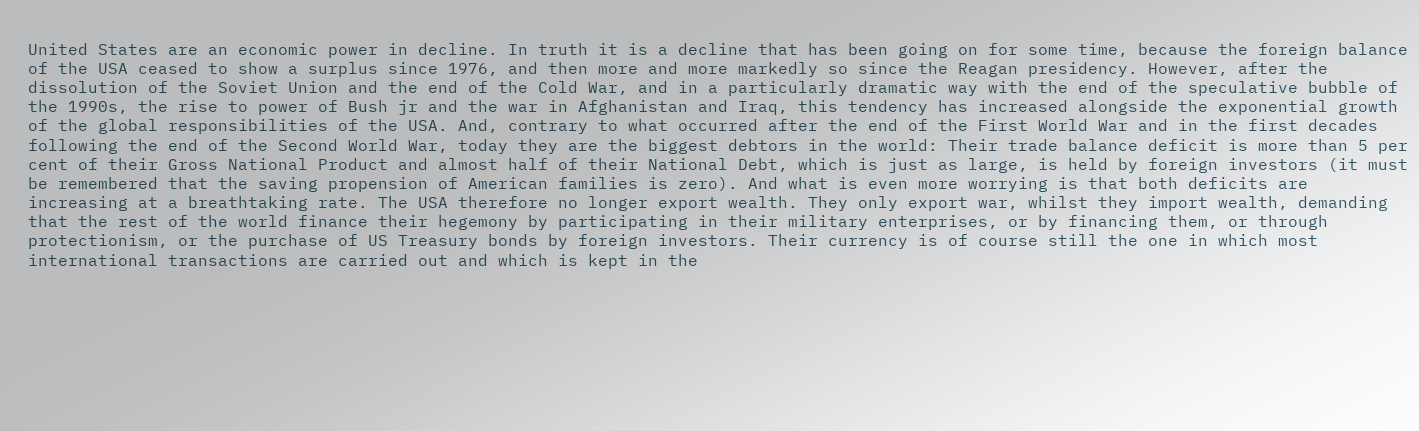United States are an economic power in decline. In truth it is a decline that has been going on for some time, because the foreign balance of the USA ceased to show a surplus since 1976, and then more and more markedly so since the Reagan presidency. However, after the dissolution of the Soviet Union and the end of the Cold War, and in a particularly dramatic way with the end of the speculative bubble of the 1990s, the rise to power of Bush jr and the war in Afghanistan and Iraq, this tendency has increased alongside the exponential growth of the global responsibilities of the USA. And, contrary to what occurred after the end of the First World War and in the first decades following the end of the Second World War, today they are the biggest debtors in the world: Their trade balance deficit is more than 5 per cent of their Gross National Product and almost half of their National Debt, which is just as large, is held by foreign investors (it must be remembered that the saving propension of American families is zero). And what is even more worrying is that both deficits are increasing at a breathtaking rate. The USA therefore no longer export wealth. They only export war, whilst they import wealth, demanding that the rest of the world finance their hegemony by participating in their military enterprises, or by financing them, or through protectionism, or the purchase of US Treasury bonds by foreign investors. Their currency is of course still the one in which most international transactions are carried out and which is kept in the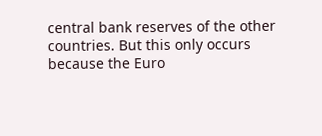central bank reserves of the other countries. But this only occurs because the Euro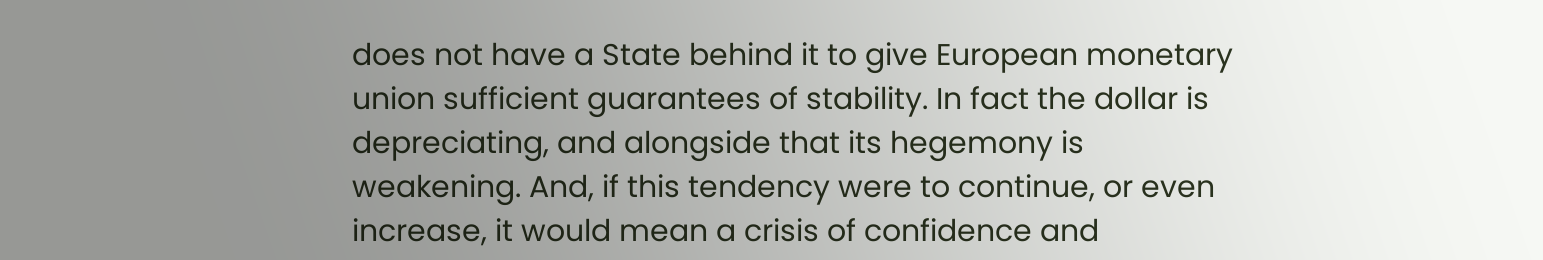does not have a State behind it to give European monetary union sufficient guarantees of stability. In fact the dollar is depreciating, and alongside that its hegemony is weakening. And, if this tendency were to continue, or even increase, it would mean a crisis of confidence and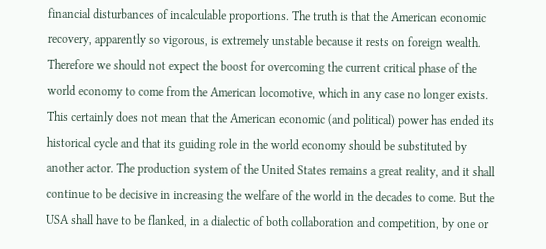financial disturbances of incalculable proportions. The truth is that the American economic recovery, apparently so vigorous, is extremely unstable because it rests on foreign wealth. Therefore we should not expect the boost for overcoming the current critical phase of the world economy to come from the American locomotive, which in any case no longer exists.
This certainly does not mean that the American economic (and political) power has ended its historical cycle and that its guiding role in the world economy should be substituted by another actor. The production system of the United States remains a great reality, and it shall continue to be decisive in increasing the welfare of the world in the decades to come. But the USA shall have to be flanked, in a dialectic of both collaboration and competition, by one or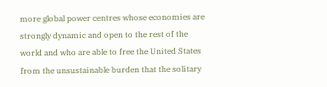more global power centres whose economies are strongly dynamic and open to the rest of the world and who are able to free the United States from the unsustainable burden that the solitary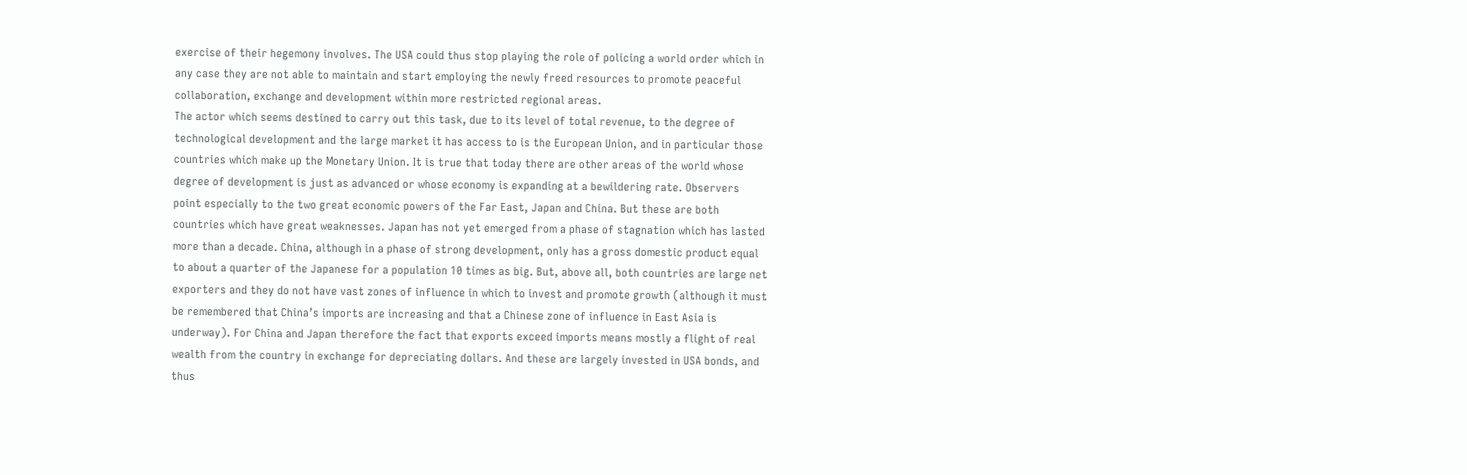exercise of their hegemony involves. The USA could thus stop playing the role of policing a world order which in any case they are not able to maintain and start employing the newly freed resources to promote peaceful collaboration, exchange and development within more restricted regional areas.
The actor which seems destined to carry out this task, due to its level of total revenue, to the degree of technological development and the large market it has access to is the European Union, and in particular those countries which make up the Monetary Union. It is true that today there are other areas of the world whose degree of development is just as advanced or whose economy is expanding at a bewildering rate. Observers point especially to the two great economic powers of the Far East, Japan and China. But these are both countries which have great weaknesses. Japan has not yet emerged from a phase of stagnation which has lasted more than a decade. China, although in a phase of strong development, only has a gross domestic product equal to about a quarter of the Japanese for a population 10 times as big. But, above all, both countries are large net exporters and they do not have vast zones of influence in which to invest and promote growth (although it must be remembered that China’s imports are increasing and that a Chinese zone of influence in East Asia is underway). For China and Japan therefore the fact that exports exceed imports means mostly a flight of real wealth from the country in exchange for depreciating dollars. And these are largely invested in USA bonds, and thus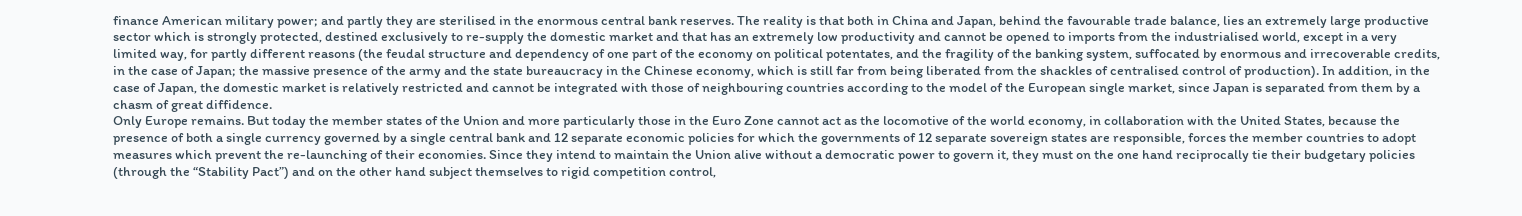finance American military power; and partly they are sterilised in the enormous central bank reserves. The reality is that both in China and Japan, behind the favourable trade balance, lies an extremely large productive sector which is strongly protected, destined exclusively to re-supply the domestic market and that has an extremely low productivity and cannot be opened to imports from the industrialised world, except in a very limited way, for partly different reasons (the feudal structure and dependency of one part of the economy on political potentates, and the fragility of the banking system, suffocated by enormous and irrecoverable credits, in the case of Japan; the massive presence of the army and the state bureaucracy in the Chinese economy, which is still far from being liberated from the shackles of centralised control of production). In addition, in the case of Japan, the domestic market is relatively restricted and cannot be integrated with those of neighbouring countries according to the model of the European single market, since Japan is separated from them by a chasm of great diffidence.
Only Europe remains. But today the member states of the Union and more particularly those in the Euro Zone cannot act as the locomotive of the world economy, in collaboration with the United States, because the presence of both a single currency governed by a single central bank and 12 separate economic policies for which the governments of 12 separate sovereign states are responsible, forces the member countries to adopt measures which prevent the re-launching of their economies. Since they intend to maintain the Union alive without a democratic power to govern it, they must on the one hand reciprocally tie their budgetary policies (through the “Stability Pact”) and on the other hand subject themselves to rigid competition control,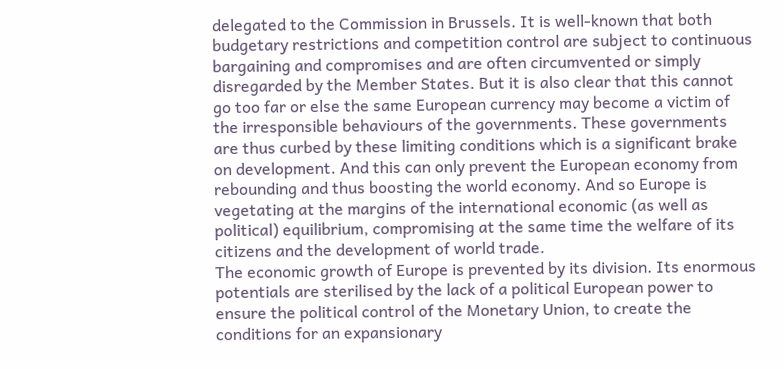delegated to the Commission in Brussels. It is well-known that both budgetary restrictions and competition control are subject to continuous bargaining and compromises and are often circumvented or simply disregarded by the Member States. But it is also clear that this cannot go too far or else the same European currency may become a victim of the irresponsible behaviours of the governments. These governments are thus curbed by these limiting conditions which is a significant brake on development. And this can only prevent the European economy from rebounding and thus boosting the world economy. And so Europe is vegetating at the margins of the international economic (as well as political) equilibrium, compromising at the same time the welfare of its citizens and the development of world trade.
The economic growth of Europe is prevented by its division. Its enormous potentials are sterilised by the lack of a political European power to ensure the political control of the Monetary Union, to create the conditions for an expansionary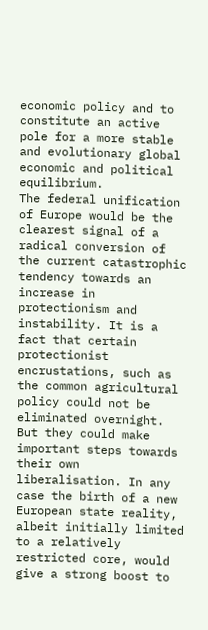economic policy and to constitute an active pole for a more stable and evolutionary global economic and political equilibrium.
The federal unification of Europe would be the clearest signal of a radical conversion of the current catastrophic tendency towards an increase in protectionism and instability. It is a fact that certain protectionist encrustations, such as the common agricultural policy could not be eliminated overnight. But they could make important steps towards their own liberalisation. In any case the birth of a new European state reality, albeit initially limited to a relatively restricted core, would give a strong boost to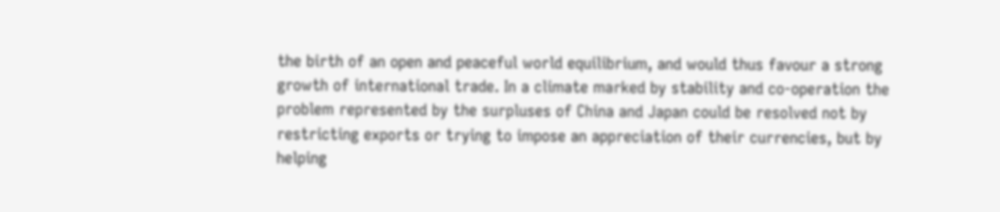the birth of an open and peaceful world equilibrium, and would thus favour a strong growth of international trade. In a climate marked by stability and co-operation the problem represented by the surpluses of China and Japan could be resolved not by restricting exports or trying to impose an appreciation of their currencies, but by helping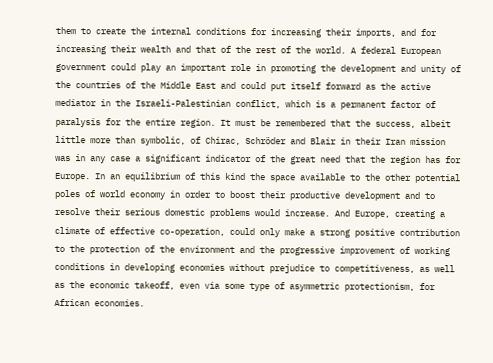them to create the internal conditions for increasing their imports, and for increasing their wealth and that of the rest of the world. A federal European government could play an important role in promoting the development and unity of the countries of the Middle East and could put itself forward as the active mediator in the Israeli-Palestinian conflict, which is a permanent factor of paralysis for the entire region. It must be remembered that the success, albeit little more than symbolic, of Chirac, Schröder and Blair in their Iran mission was in any case a significant indicator of the great need that the region has for Europe. In an equilibrium of this kind the space available to the other potential poles of world economy in order to boost their productive development and to resolve their serious domestic problems would increase. And Europe, creating a climate of effective co-operation, could only make a strong positive contribution to the protection of the environment and the progressive improvement of working conditions in developing economies without prejudice to competitiveness, as well as the economic takeoff, even via some type of asymmetric protectionism, for African economies.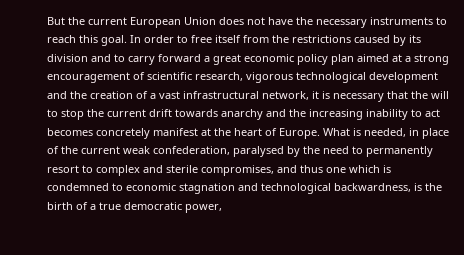But the current European Union does not have the necessary instruments to reach this goal. In order to free itself from the restrictions caused by its division and to carry forward a great economic policy plan aimed at a strong encouragement of scientific research, vigorous technological development and the creation of a vast infrastructural network, it is necessary that the will to stop the current drift towards anarchy and the increasing inability to act becomes concretely manifest at the heart of Europe. What is needed, in place of the current weak confederation, paralysed by the need to permanently resort to complex and sterile compromises, and thus one which is condemned to economic stagnation and technological backwardness, is the birth of a true democratic power,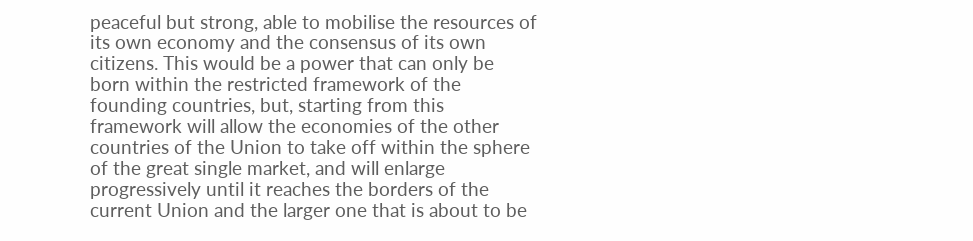peaceful but strong, able to mobilise the resources of its own economy and the consensus of its own citizens. This would be a power that can only be born within the restricted framework of the founding countries, but, starting from this framework will allow the economies of the other countries of the Union to take off within the sphere of the great single market, and will enlarge progressively until it reaches the borders of the current Union and the larger one that is about to be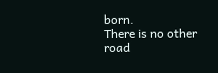born.
There is no other road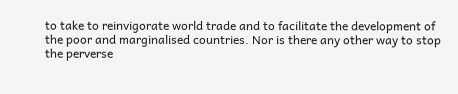to take to reinvigorate world trade and to facilitate the development of the poor and marginalised countries. Nor is there any other way to stop the perverse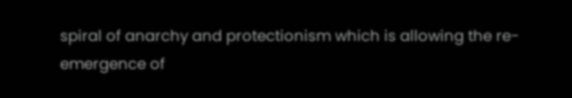spiral of anarchy and protectionism which is allowing the re-emergence of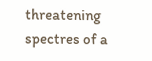threatening spectres of a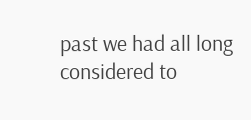past we had all long considered to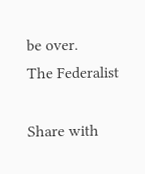be over.
The Federalist

Share with